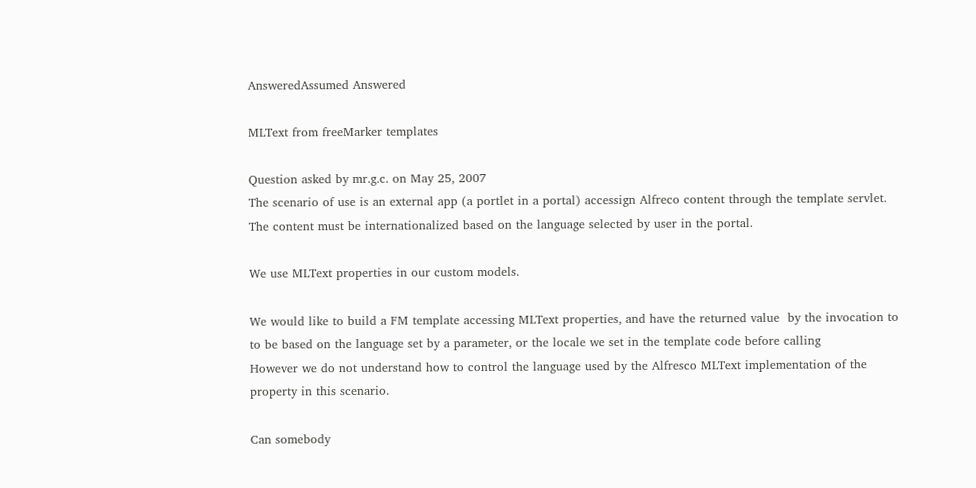AnsweredAssumed Answered

MLText from freeMarker templates

Question asked by mr.g.c. on May 25, 2007
The scenario of use is an external app (a portlet in a portal) accessign Alfreco content through the template servlet. The content must be internationalized based on the language selected by user in the portal.

We use MLText properties in our custom models.

We would like to build a FM template accessing MLText properties, and have the returned value  by the invocation to to be based on the language set by a parameter, or the locale we set in the template code before calling
However we do not understand how to control the language used by the Alfresco MLText implementation of the property in this scenario.

Can somebody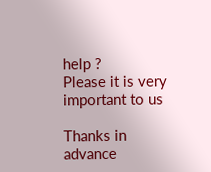help ?
Please it is very important to us

Thanks in advance